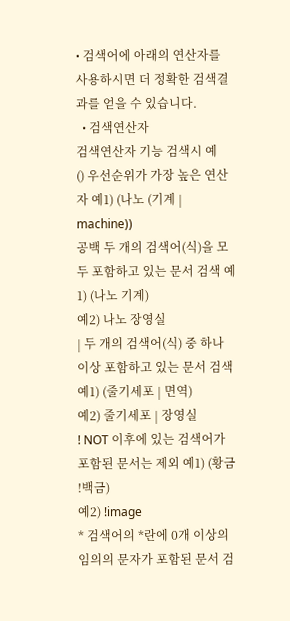• 검색어에 아래의 연산자를 사용하시면 더 정확한 검색결과를 얻을 수 있습니다.
  • 검색연산자
검색연산자 기능 검색시 예
() 우선순위가 가장 높은 연산자 예1) (나노 (기계 | machine))
공백 두 개의 검색어(식)을 모두 포함하고 있는 문서 검색 예1) (나노 기계)
예2) 나노 장영실
| 두 개의 검색어(식) 중 하나 이상 포함하고 있는 문서 검색 예1) (줄기세포 | 면역)
예2) 줄기세포 | 장영실
! NOT 이후에 있는 검색어가 포함된 문서는 제외 예1) (황금 !백금)
예2) !image
* 검색어의 *란에 0개 이상의 임의의 문자가 포함된 문서 검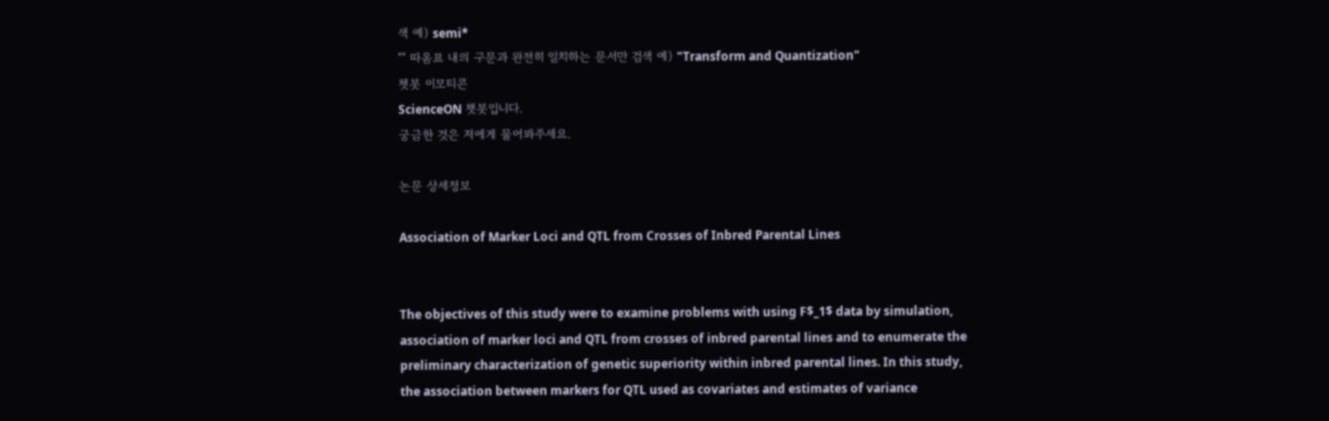색 예) semi*
"" 따옴표 내의 구문과 완전히 일치하는 문서만 검색 예) "Transform and Quantization"
쳇봇 이모티콘
ScienceON 챗봇입니다.
궁금한 것은 저에게 물어봐주세요.

논문 상세정보

Association of Marker Loci and QTL from Crosses of Inbred Parental Lines


The objectives of this study were to examine problems with using F$_1$ data by simulation, association of marker loci and QTL from crosses of inbred parental lines and to enumerate the preliminary characterization of genetic superiority within inbred parental lines. In this study, the association between markers for QTL used as covariates and estimates of variance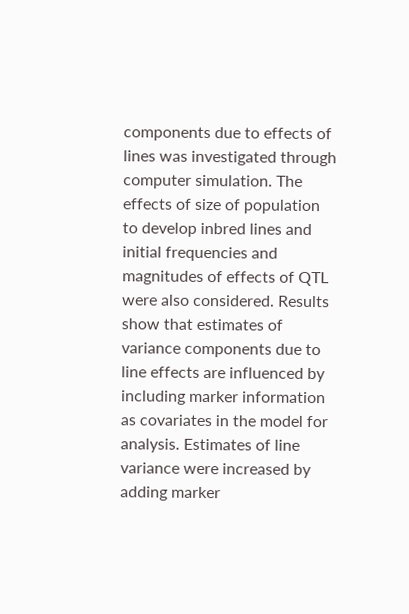components due to effects of lines was investigated through computer simulation. The effects of size of population to develop inbred lines and initial frequencies and magnitudes of effects of QTL were also considered. Results show that estimates of variance components due to line effects are influenced by including marker information as covariates in the model for analysis. Estimates of line variance were increased by adding marker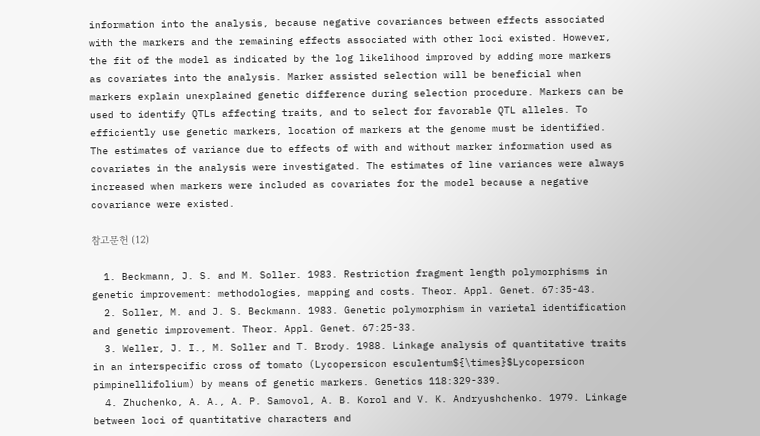information into the analysis, because negative covariances between effects associated with the markers and the remaining effects associated with other loci existed. However, the fit of the model as indicated by the log likelihood improved by adding more markers as covariates into the analysis. Marker assisted selection will be beneficial when markers explain unexplained genetic difference during selection procedure. Markers can be used to identify QTLs affecting traits, and to select for favorable QTL alleles. To efficiently use genetic markers, location of markers at the genome must be identified. The estimates of variance due to effects of with and without marker information used as covariates in the analysis were investigated. The estimates of line variances were always increased when markers were included as covariates for the model because a negative covariance were existed.

참고문헌 (12)

  1. Beckmann, J. S. and M. Soller. 1983. Restriction fragment length polymorphisms in genetic improvement: methodologies, mapping and costs. Theor. Appl. Genet. 67:35-43.
  2. Soller, M. and J. S. Beckmann. 1983. Genetic polymorphism in varietal identification and genetic improvement. Theor. Appl. Genet. 67:25-33.
  3. Weller, J. I., M. Soller and T. Brody. 1988. Linkage analysis of quantitative traits in an interspecific cross of tomato (Lycopersicon esculentum${\times}$Lycopersicon pimpinellifolium) by means of genetic markers. Genetics 118:329-339.
  4. Zhuchenko, A. A., A. P. Samovol, A. B. Korol and V. K. Andryushchenko. 1979. Linkage between loci of quantitative characters and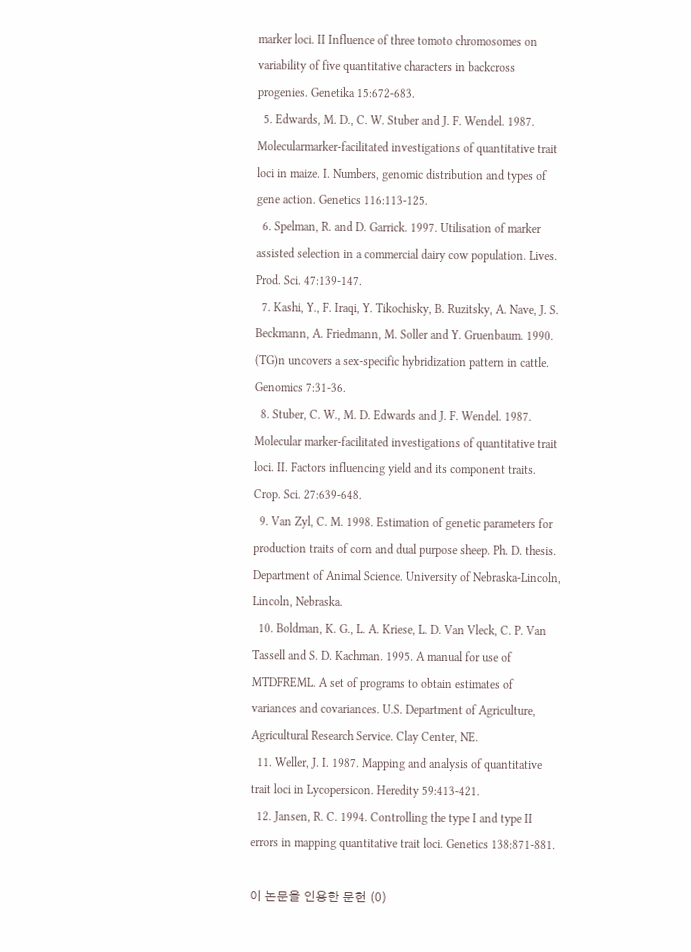marker loci. II Influence of three tomoto chromosomes on variability of five quantitative characters in backcross progenies. Genetika 15:672-683.
  5. Edwards, M. D., C. W. Stuber and J. F. Wendel. 1987. Molecularmarker-facilitated investigations of quantitative trait loci in maize. I. Numbers, genomic distribution and types of gene action. Genetics 116:113-125.
  6. Spelman, R. and D. Garrick. 1997. Utilisation of marker assisted selection in a commercial dairy cow population. Lives. Prod. Sci. 47:139-147.
  7. Kashi, Y., F. Iraqi, Y. Tikochisky, B. Ruzitsky, A. Nave, J. S. Beckmann, A. Friedmann, M. Soller and Y. Gruenbaum. 1990. (TG)n uncovers a sex-specific hybridization pattern in cattle. Genomics 7:31-36.
  8. Stuber, C. W., M. D. Edwards and J. F. Wendel. 1987. Molecular marker-facilitated investigations of quantitative trait loci. II. Factors influencing yield and its component traits. Crop. Sci. 27:639-648.
  9. Van Zyl, C. M. 1998. Estimation of genetic parameters for production traits of corn and dual purpose sheep. Ph. D. thesis. Department of Animal Science. University of Nebraska-Lincoln, Lincoln, Nebraska.
  10. Boldman, K. G., L. A. Kriese, L. D. Van Vleck, C. P. Van Tassell and S. D. Kachman. 1995. A manual for use of MTDFREML. A set of programs to obtain estimates of variances and covariances. U.S. Department of Agriculture, Agricultural Research Service. Clay Center, NE.
  11. Weller, J. I. 1987. Mapping and analysis of quantitative trait loci in Lycopersicon. Heredity 59:413-421.
  12. Jansen, R. C. 1994. Controlling the type I and type II errors in mapping quantitative trait loci. Genetics 138:871-881.

이 논문을 인용한 문헌 (0)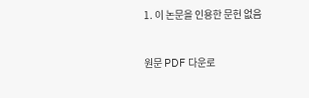1. 이 논문을 인용한 문헌 없음


원문 PDF 다운로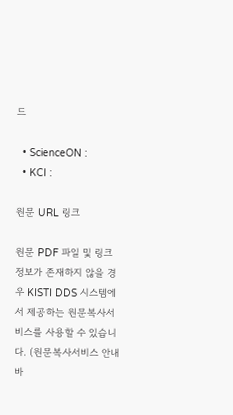드

  • ScienceON :
  • KCI :

원문 URL 링크

원문 PDF 파일 및 링크정보가 존재하지 않을 경우 KISTI DDS 시스템에서 제공하는 원문복사서비스를 사용할 수 있습니다. (원문복사서비스 안내 바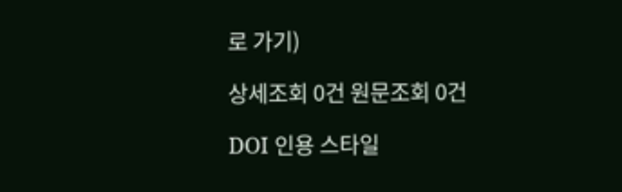로 가기)

상세조회 0건 원문조회 0건

DOI 인용 스타일